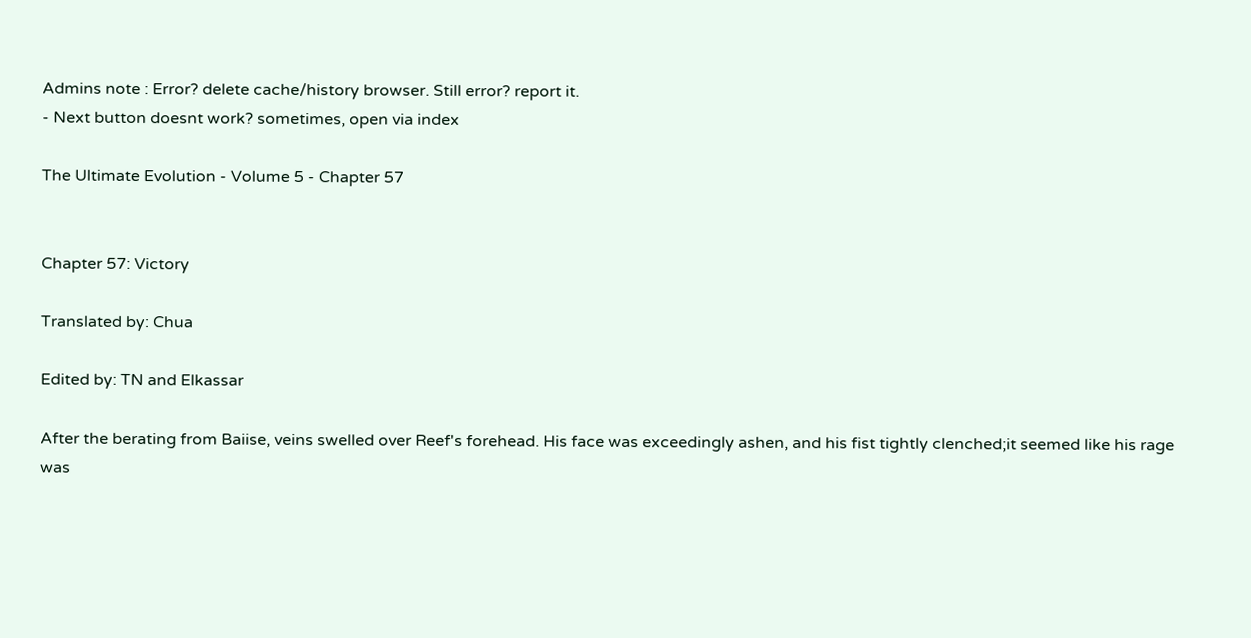Admins note : Error? delete cache/history browser. Still error? report it.
- Next button doesnt work? sometimes, open via index

The Ultimate Evolution - Volume 5 - Chapter 57


Chapter 57: Victory

Translated by: Chua

Edited by: TN and Elkassar

After the berating from Baiise, veins swelled over Reef's forehead. His face was exceedingly ashen, and his fist tightly clenched;it seemed like his rage was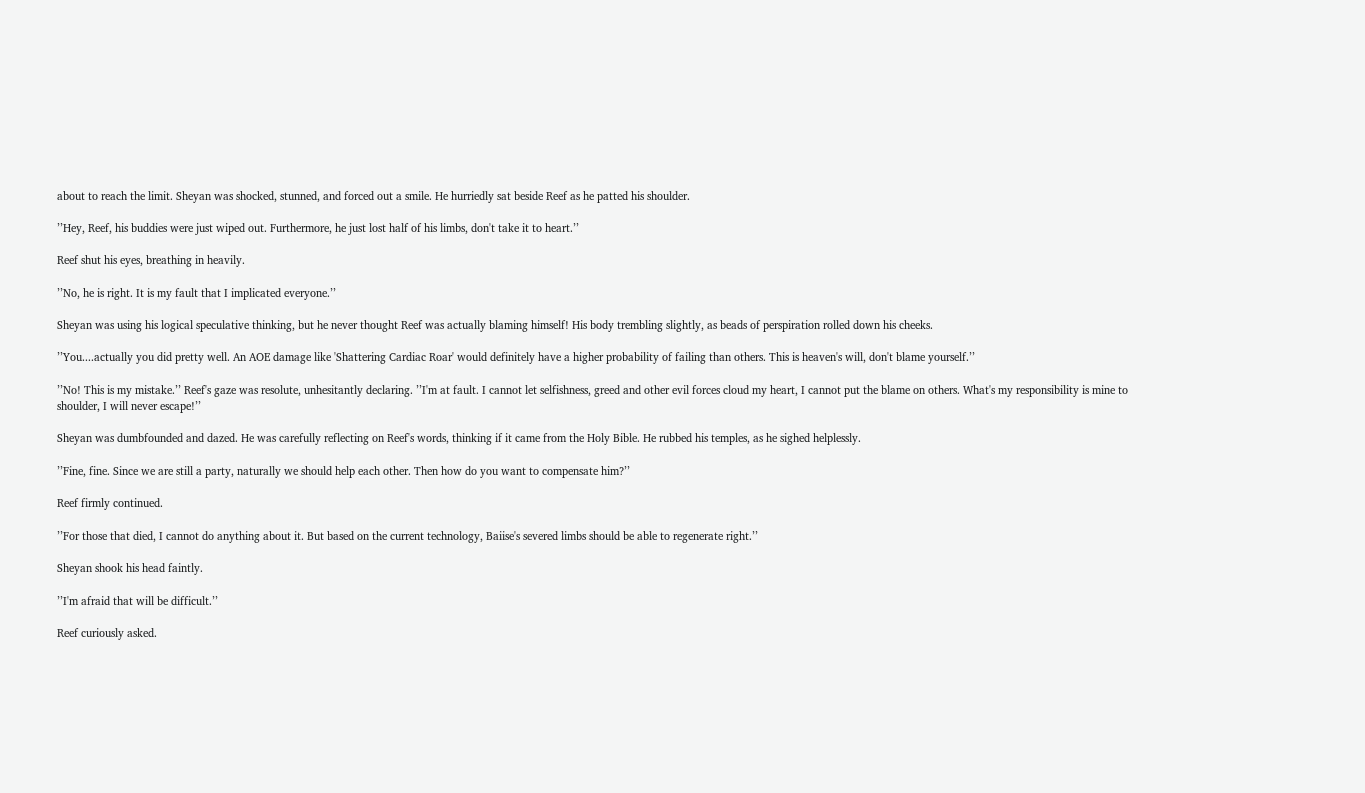about to reach the limit. Sheyan was shocked, stunned, and forced out a smile. He hurriedly sat beside Reef as he patted his shoulder.

’’Hey, Reef, his buddies were just wiped out. Furthermore, he just lost half of his limbs, don't take it to heart.’’

Reef shut his eyes, breathing in heavily.

’’No, he is right. It is my fault that I implicated everyone.’’

Sheyan was using his logical speculative thinking, but he never thought Reef was actually blaming himself! His body trembling slightly, as beads of perspiration rolled down his cheeks.

’’You....actually you did pretty well. An AOE damage like 'Shattering Cardiac Roar' would definitely have a higher probability of failing than others. This is heaven's will, don't blame yourself.’’

’’No! This is my mistake.’’ Reef's gaze was resolute, unhesitantly declaring. ’’I'm at fault. I cannot let selfishness, greed and other evil forces cloud my heart, I cannot put the blame on others. What's my responsibility is mine to shoulder, I will never escape!’’

Sheyan was dumbfounded and dazed. He was carefully reflecting on Reef's words, thinking if it came from the Holy Bible. He rubbed his temples, as he sighed helplessly.

’’Fine, fine. Since we are still a party, naturally we should help each other. Then how do you want to compensate him?’’

Reef firmly continued.

’’For those that died, I cannot do anything about it. But based on the current technology, Baiise's severed limbs should be able to regenerate right.’’

Sheyan shook his head faintly.

’’I'm afraid that will be difficult.’’

Reef curiously asked.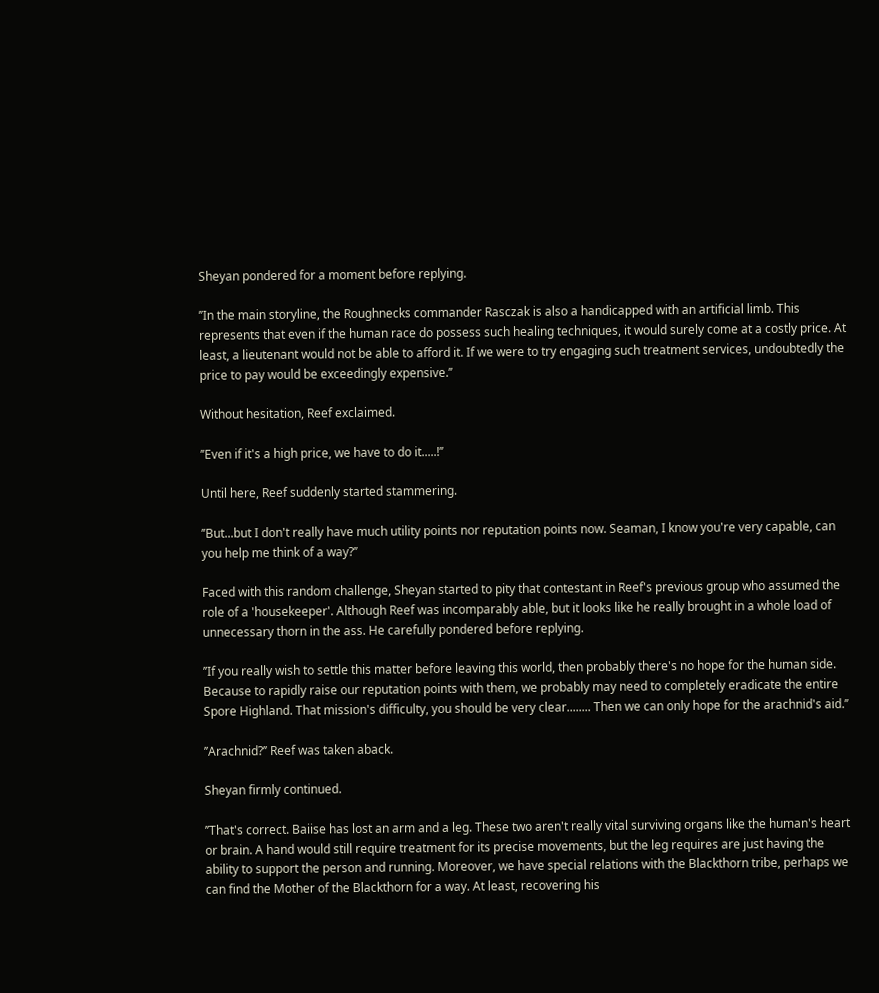Sheyan pondered for a moment before replying.

’’In the main storyline, the Roughnecks commander Rasczak is also a handicapped with an artificial limb. This represents that even if the human race do possess such healing techniques, it would surely come at a costly price. At least, a lieutenant would not be able to afford it. If we were to try engaging such treatment services, undoubtedly the price to pay would be exceedingly expensive.’’

Without hesitation, Reef exclaimed.

’’Even if it's a high price, we have to do it.....!’’

Until here, Reef suddenly started stammering.

’’But...but I don't really have much utility points nor reputation points now. Seaman, I know you're very capable, can you help me think of a way?’’

Faced with this random challenge, Sheyan started to pity that contestant in Reef's previous group who assumed the role of a 'housekeeper'. Although Reef was incomparably able, but it looks like he really brought in a whole load of unnecessary thorn in the ass. He carefully pondered before replying.

’’If you really wish to settle this matter before leaving this world, then probably there's no hope for the human side. Because to rapidly raise our reputation points with them, we probably may need to completely eradicate the entire Spore Highland. That mission's difficulty, you should be very clear........ Then we can only hope for the arachnid's aid.’’

’’Arachnid?’’ Reef was taken aback.

Sheyan firmly continued.

’’That's correct. Baiise has lost an arm and a leg. These two aren't really vital surviving organs like the human's heart or brain. A hand would still require treatment for its precise movements, but the leg requires are just having the ability to support the person and running. Moreover, we have special relations with the Blackthorn tribe, perhaps we can find the Mother of the Blackthorn for a way. At least, recovering his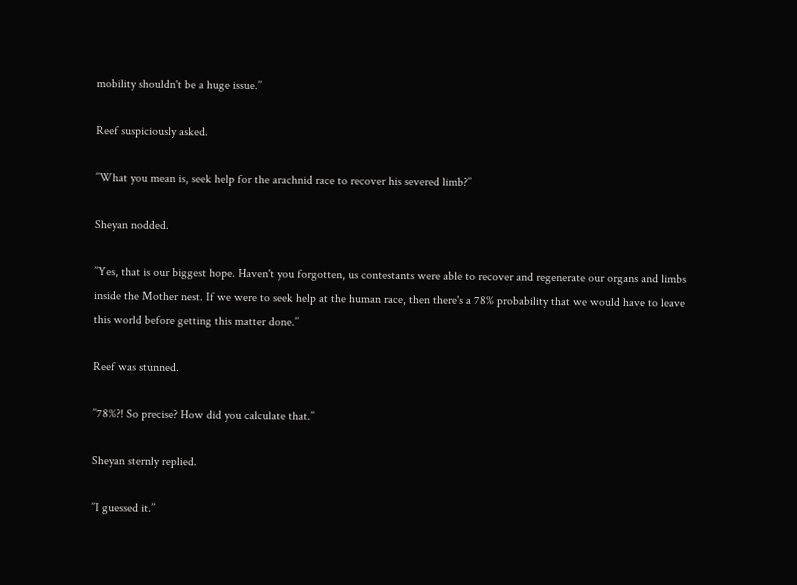mobility shouldn't be a huge issue.’’

Reef suspiciously asked.

’’What you mean is, seek help for the arachnid race to recover his severed limb?’’

Sheyan nodded.

’’Yes, that is our biggest hope. Haven't you forgotten, us contestants were able to recover and regenerate our organs and limbs inside the Mother nest. If we were to seek help at the human race, then there's a 78% probability that we would have to leave this world before getting this matter done.’’

Reef was stunned.

’’78%?! So precise? How did you calculate that.’’

Sheyan sternly replied.

’’I guessed it.’’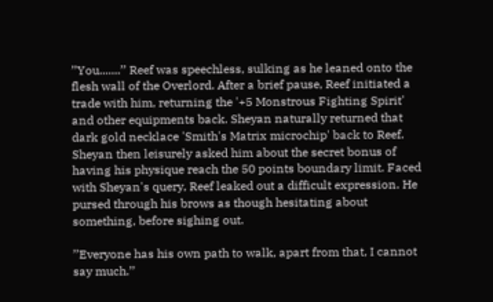’’You.......’’ Reef was speechless, sulking as he leaned onto the flesh wall of the Overlord. After a brief pause, Reef initiated a trade with him, returning the '+5 Monstrous Fighting Spirit' and other equipments back. Sheyan naturally returned that dark gold necklace 'Smith's Matrix microchip' back to Reef. Sheyan then leisurely asked him about the secret bonus of having his physique reach the 50 points boundary limit. Faced with Sheyan's query, Reef leaked out a difficult expression. He pursed through his brows as though hesitating about something, before sighing out.

’’Everyone has his own path to walk, apart from that, I cannot say much.’’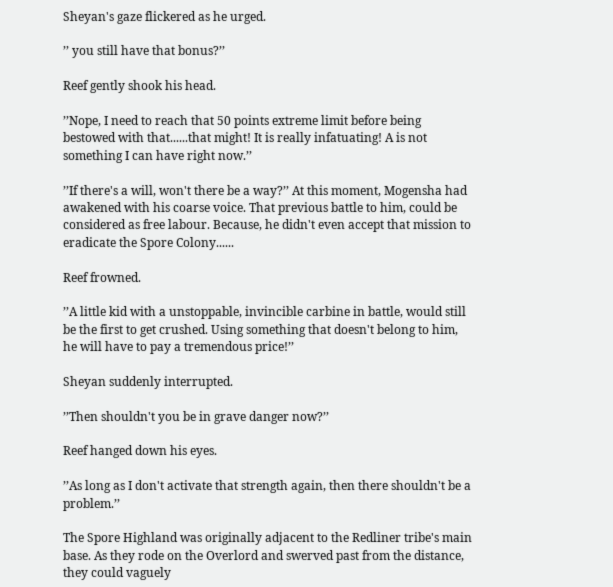Sheyan's gaze flickered as he urged.

’’ you still have that bonus?’’

Reef gently shook his head.

’’Nope, I need to reach that 50 points extreme limit before being bestowed with that......that might! It is really infatuating! A is not something I can have right now.’’

’’If there's a will, won't there be a way?’’ At this moment, Mogensha had awakened with his coarse voice. That previous battle to him, could be considered as free labour. Because, he didn't even accept that mission to eradicate the Spore Colony......

Reef frowned.

’’A little kid with a unstoppable, invincible carbine in battle, would still be the first to get crushed. Using something that doesn't belong to him, he will have to pay a tremendous price!’’

Sheyan suddenly interrupted.

’’Then shouldn't you be in grave danger now?’’

Reef hanged down his eyes.

’’As long as I don't activate that strength again, then there shouldn't be a problem.’’

The Spore Highland was originally adjacent to the Redliner tribe's main base. As they rode on the Overlord and swerved past from the distance, they could vaguely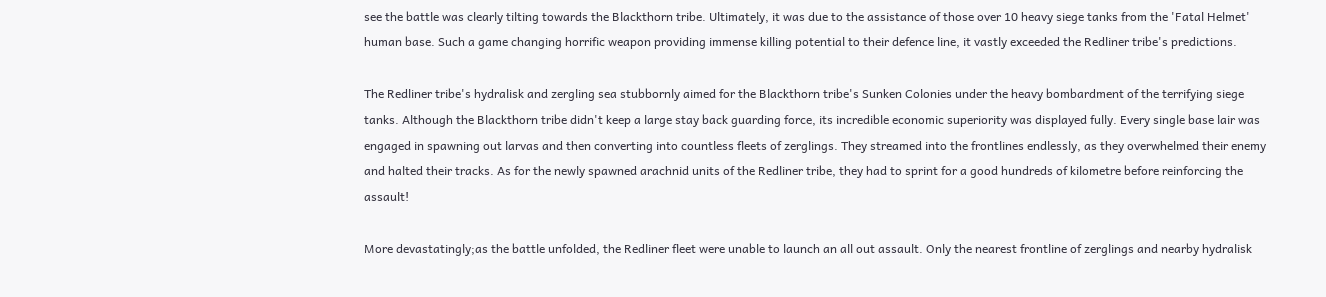see the battle was clearly tilting towards the Blackthorn tribe. Ultimately, it was due to the assistance of those over 10 heavy siege tanks from the 'Fatal Helmet' human base. Such a game changing horrific weapon providing immense killing potential to their defence line, it vastly exceeded the Redliner tribe's predictions.

The Redliner tribe's hydralisk and zergling sea stubbornly aimed for the Blackthorn tribe's Sunken Colonies under the heavy bombardment of the terrifying siege tanks. Although the Blackthorn tribe didn't keep a large stay back guarding force, its incredible economic superiority was displayed fully. Every single base lair was engaged in spawning out larvas and then converting into countless fleets of zerglings. They streamed into the frontlines endlessly, as they overwhelmed their enemy and halted their tracks. As for the newly spawned arachnid units of the Redliner tribe, they had to sprint for a good hundreds of kilometre before reinforcing the assault!

More devastatingly;as the battle unfolded, the Redliner fleet were unable to launch an all out assault. Only the nearest frontline of zerglings and nearby hydralisk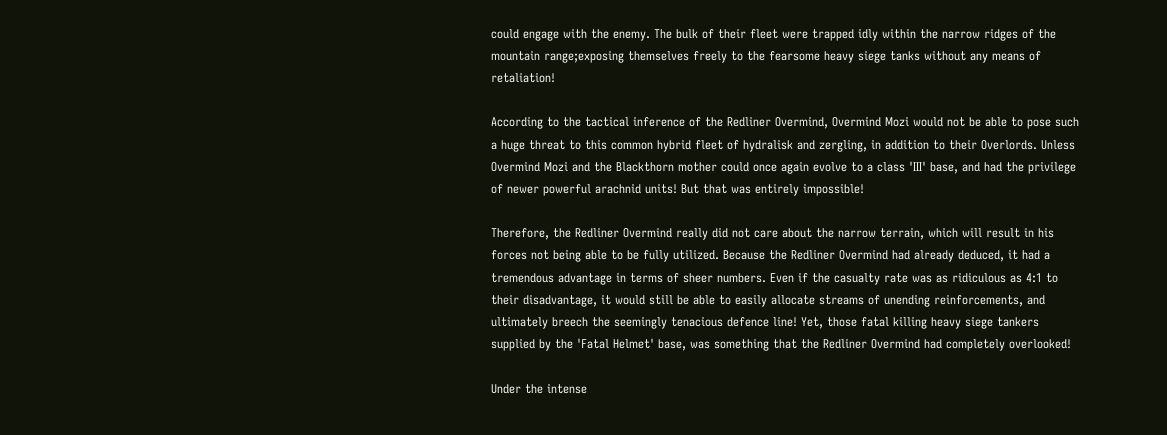could engage with the enemy. The bulk of their fleet were trapped idly within the narrow ridges of the mountain range;exposing themselves freely to the fearsome heavy siege tanks without any means of retaliation!

According to the tactical inference of the Redliner Overmind, Overmind Mozi would not be able to pose such a huge threat to this common hybrid fleet of hydralisk and zergling, in addition to their Overlords. Unless Overmind Mozi and the Blackthorn mother could once again evolve to a class 'III' base, and had the privilege of newer powerful arachnid units! But that was entirely impossible!

Therefore, the Redliner Overmind really did not care about the narrow terrain, which will result in his forces not being able to be fully utilized. Because the Redliner Overmind had already deduced, it had a tremendous advantage in terms of sheer numbers. Even if the casualty rate was as ridiculous as 4:1 to their disadvantage, it would still be able to easily allocate streams of unending reinforcements, and ultimately breech the seemingly tenacious defence line! Yet, those fatal killing heavy siege tankers supplied by the 'Fatal Helmet' base, was something that the Redliner Overmind had completely overlooked!

Under the intense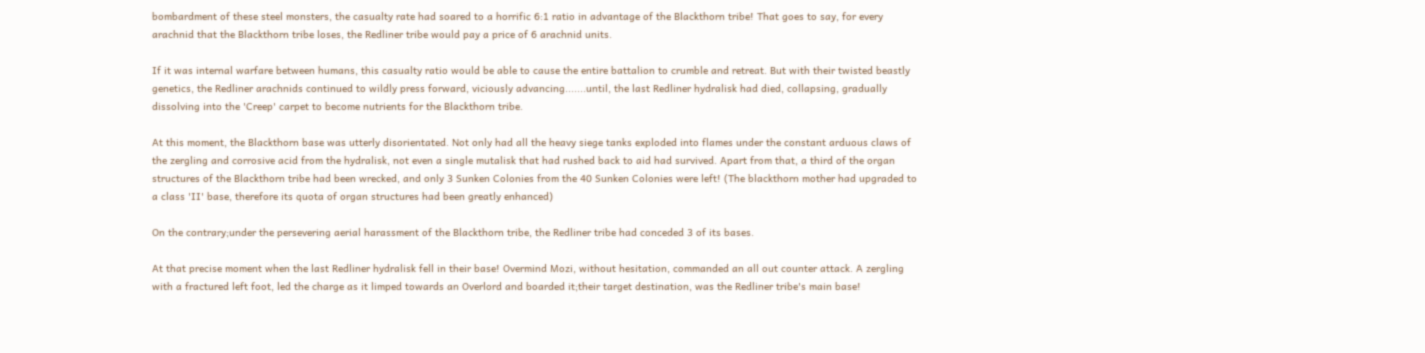bombardment of these steel monsters, the casualty rate had soared to a horrific 6:1 ratio in advantage of the Blackthorn tribe! That goes to say, for every arachnid that the Blackthorn tribe loses, the Redliner tribe would pay a price of 6 arachnid units.

If it was internal warfare between humans, this casualty ratio would be able to cause the entire battalion to crumble and retreat. But with their twisted beastly genetics, the Redliner arachnids continued to wildly press forward, viciously advancing.......until, the last Redliner hydralisk had died, collapsing, gradually dissolving into the 'Creep' carpet to become nutrients for the Blackthorn tribe.

At this moment, the Blackthorn base was utterly disorientated. Not only had all the heavy siege tanks exploded into flames under the constant arduous claws of the zergling and corrosive acid from the hydralisk, not even a single mutalisk that had rushed back to aid had survived. Apart from that, a third of the organ structures of the Blackthorn tribe had been wrecked, and only 3 Sunken Colonies from the 40 Sunken Colonies were left! (The blackthorn mother had upgraded to a class 'II' base, therefore its quota of organ structures had been greatly enhanced)

On the contrary;under the persevering aerial harassment of the Blackthorn tribe, the Redliner tribe had conceded 3 of its bases.

At that precise moment when the last Redliner hydralisk fell in their base! Overmind Mozi, without hesitation, commanded an all out counter attack. A zergling with a fractured left foot, led the charge as it limped towards an Overlord and boarded it;their target destination, was the Redliner tribe's main base!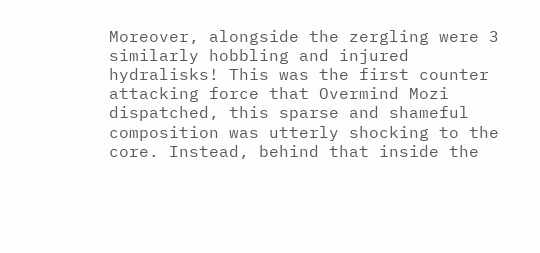Moreover, alongside the zergling were 3 similarly hobbling and injured hydralisks! This was the first counter attacking force that Overmind Mozi dispatched, this sparse and shameful composition was utterly shocking to the core. Instead, behind that inside the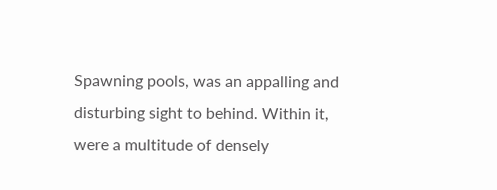Spawning pools, was an appalling and disturbing sight to behind. Within it, were a multitude of densely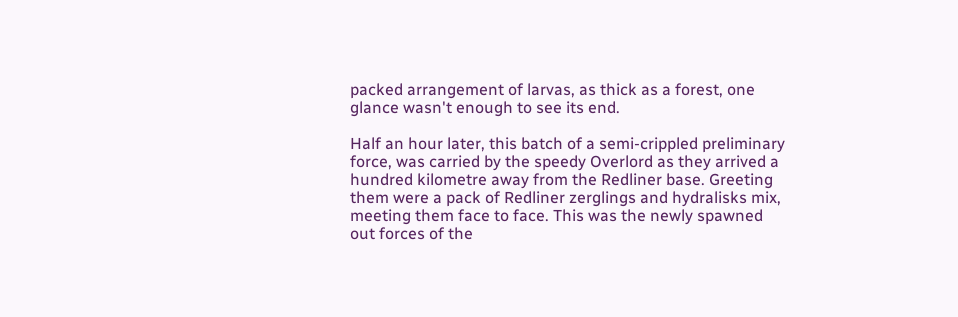packed arrangement of larvas, as thick as a forest, one glance wasn't enough to see its end.

Half an hour later, this batch of a semi-crippled preliminary force, was carried by the speedy Overlord as they arrived a hundred kilometre away from the Redliner base. Greeting them were a pack of Redliner zerglings and hydralisks mix, meeting them face to face. This was the newly spawned out forces of the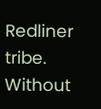Redliner tribe. Without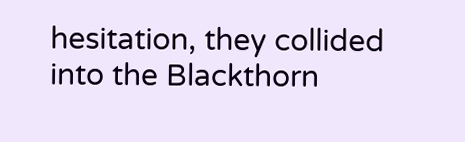hesitation, they collided into the Blackthorn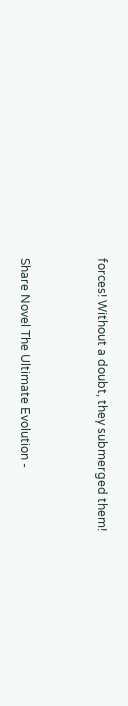forces! Without a doubt, they submerged them!


Share Novel The Ultimate Evolution -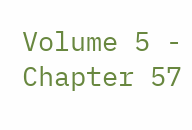Volume 5 - Chapter 57